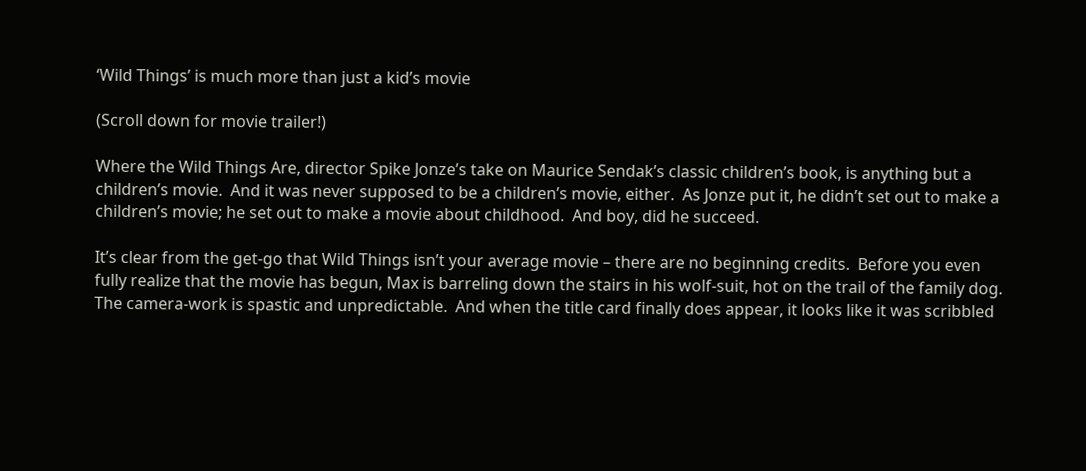‘Wild Things’ is much more than just a kid’s movie

(Scroll down for movie trailer!)

Where the Wild Things Are, director Spike Jonze’s take on Maurice Sendak’s classic children’s book, is anything but a children’s movie.  And it was never supposed to be a children’s movie, either.  As Jonze put it, he didn’t set out to make a children’s movie; he set out to make a movie about childhood.  And boy, did he succeed.

It’s clear from the get-go that Wild Things isn’t your average movie – there are no beginning credits.  Before you even fully realize that the movie has begun, Max is barreling down the stairs in his wolf-suit, hot on the trail of the family dog.  The camera-work is spastic and unpredictable.  And when the title card finally does appear, it looks like it was scribbled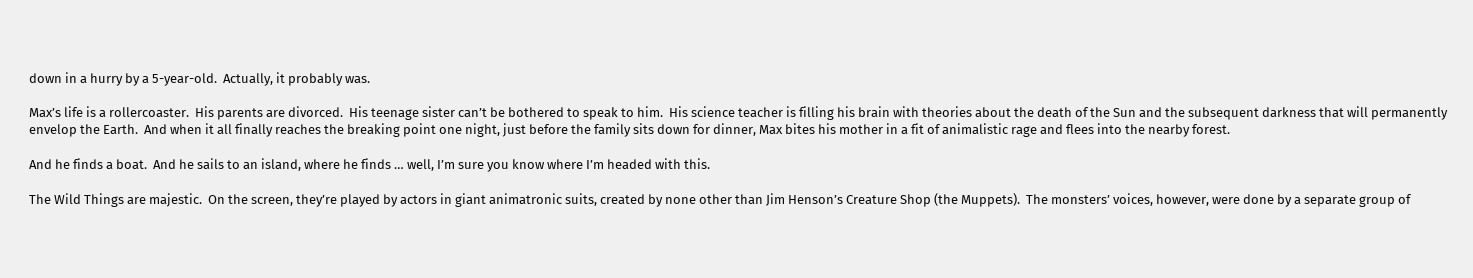down in a hurry by a 5-year-old.  Actually, it probably was.

Max’s life is a rollercoaster.  His parents are divorced.  His teenage sister can’t be bothered to speak to him.  His science teacher is filling his brain with theories about the death of the Sun and the subsequent darkness that will permanently envelop the Earth.  And when it all finally reaches the breaking point one night, just before the family sits down for dinner, Max bites his mother in a fit of animalistic rage and flees into the nearby forest.

And he finds a boat.  And he sails to an island, where he finds … well, I’m sure you know where I’m headed with this.

The Wild Things are majestic.  On the screen, they’re played by actors in giant animatronic suits, created by none other than Jim Henson’s Creature Shop (the Muppets).  The monsters’ voices, however, were done by a separate group of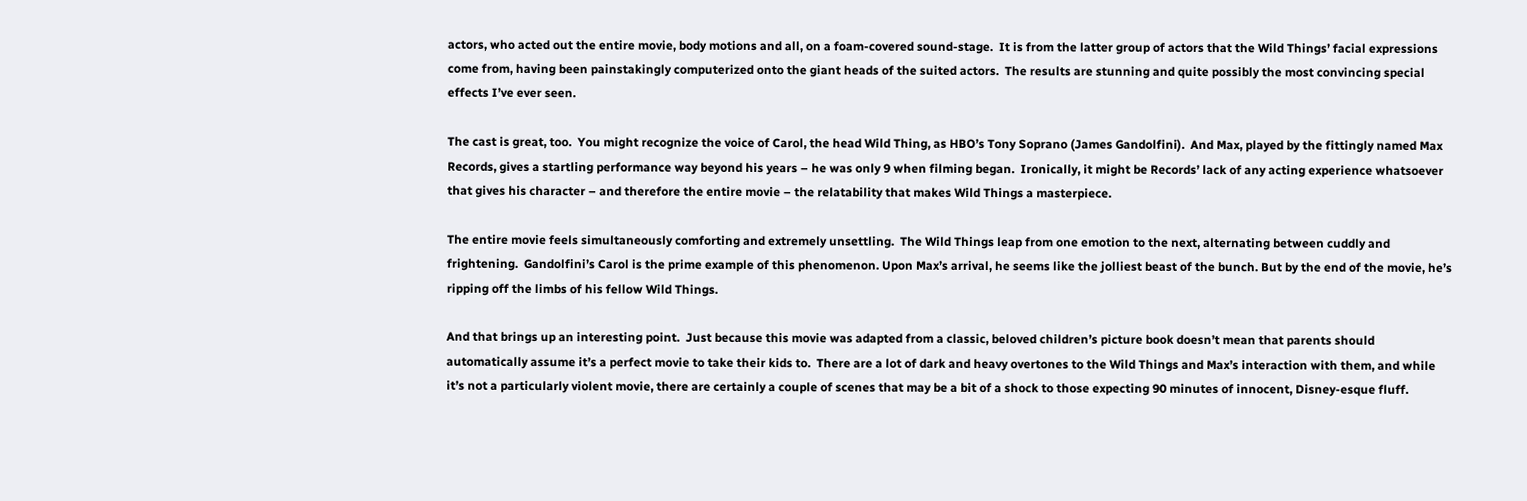actors, who acted out the entire movie, body motions and all, on a foam-covered sound-stage.  It is from the latter group of actors that the Wild Things’ facial expressions come from, having been painstakingly computerized onto the giant heads of the suited actors.  The results are stunning and quite possibly the most convincing special effects I’ve ever seen.

The cast is great, too.  You might recognize the voice of Carol, the head Wild Thing, as HBO’s Tony Soprano (James Gandolfini).  And Max, played by the fittingly named Max Records, gives a startling performance way beyond his years – he was only 9 when filming began.  Ironically, it might be Records’ lack of any acting experience whatsoever that gives his character – and therefore the entire movie – the relatability that makes Wild Things a masterpiece.

The entire movie feels simultaneously comforting and extremely unsettling.  The Wild Things leap from one emotion to the next, alternating between cuddly and frightening.  Gandolfini’s Carol is the prime example of this phenomenon. Upon Max’s arrival, he seems like the jolliest beast of the bunch. But by the end of the movie, he’s ripping off the limbs of his fellow Wild Things.

And that brings up an interesting point.  Just because this movie was adapted from a classic, beloved children’s picture book doesn’t mean that parents should automatically assume it’s a perfect movie to take their kids to.  There are a lot of dark and heavy overtones to the Wild Things and Max’s interaction with them, and while it’s not a particularly violent movie, there are certainly a couple of scenes that may be a bit of a shock to those expecting 90 minutes of innocent, Disney-esque fluff.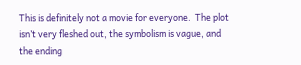This is definitely not a movie for everyone.  The plot isn’t very fleshed out, the symbolism is vague, and the ending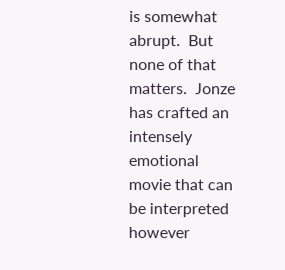is somewhat abrupt.  But none of that matters.  Jonze has crafted an intensely emotional movie that can be interpreted however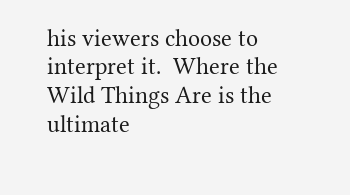his viewers choose to interpret it.  Where the Wild Things Are is the ultimate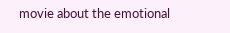movie about the emotional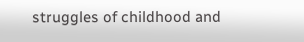struggles of childhood and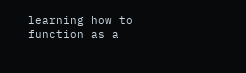learning how to function as a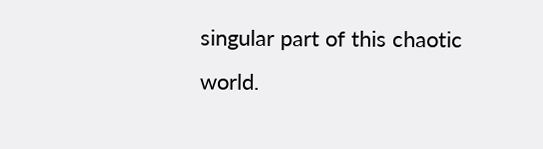singular part of this chaotic world.